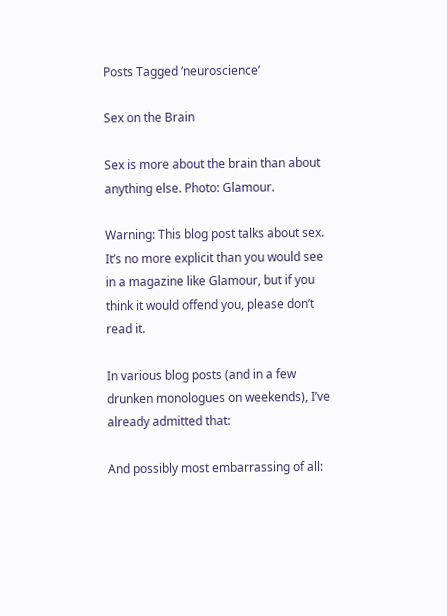Posts Tagged ‘neuroscience’

Sex on the Brain

Sex is more about the brain than about anything else. Photo: Glamour.

Warning: This blog post talks about sex. It’s no more explicit than you would see in a magazine like Glamour, but if you think it would offend you, please don’t read it.

In various blog posts (and in a few drunken monologues on weekends), I’ve already admitted that:

And possibly most embarrassing of all: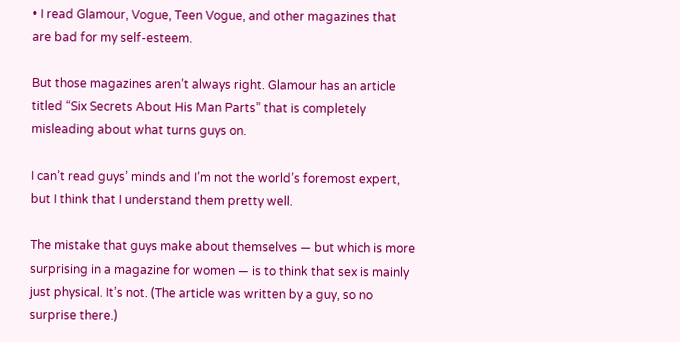• I read Glamour, Vogue, Teen Vogue, and other magazines that are bad for my self-esteem.

But those magazines aren’t always right. Glamour has an article titled “Six Secrets About His Man Parts” that is completely misleading about what turns guys on.

I can’t read guys’ minds and I’m not the world’s foremost expert, but I think that I understand them pretty well.

The mistake that guys make about themselves — but which is more surprising in a magazine for women — is to think that sex is mainly just physical. It’s not. (The article was written by a guy, so no surprise there.)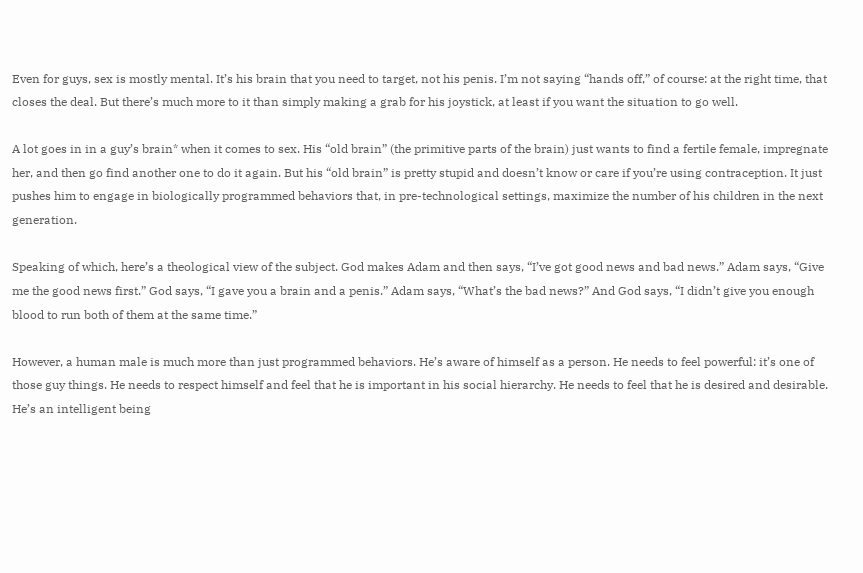Even for guys, sex is mostly mental. It’s his brain that you need to target, not his penis. I’m not saying “hands off,” of course: at the right time, that closes the deal. But there’s much more to it than simply making a grab for his joystick, at least if you want the situation to go well.

A lot goes in in a guy’s brain* when it comes to sex. His “old brain” (the primitive parts of the brain) just wants to find a fertile female, impregnate her, and then go find another one to do it again. But his “old brain” is pretty stupid and doesn’t know or care if you’re using contraception. It just pushes him to engage in biologically programmed behaviors that, in pre-technological settings, maximize the number of his children in the next generation.

Speaking of which, here’s a theological view of the subject. God makes Adam and then says, “I’ve got good news and bad news.” Adam says, “Give me the good news first.” God says, “I gave you a brain and a penis.” Adam says, “What’s the bad news?” And God says, “I didn’t give you enough blood to run both of them at the same time.”

However, a human male is much more than just programmed behaviors. He’s aware of himself as a person. He needs to feel powerful: it’s one of those guy things. He needs to respect himself and feel that he is important in his social hierarchy. He needs to feel that he is desired and desirable. He’s an intelligent being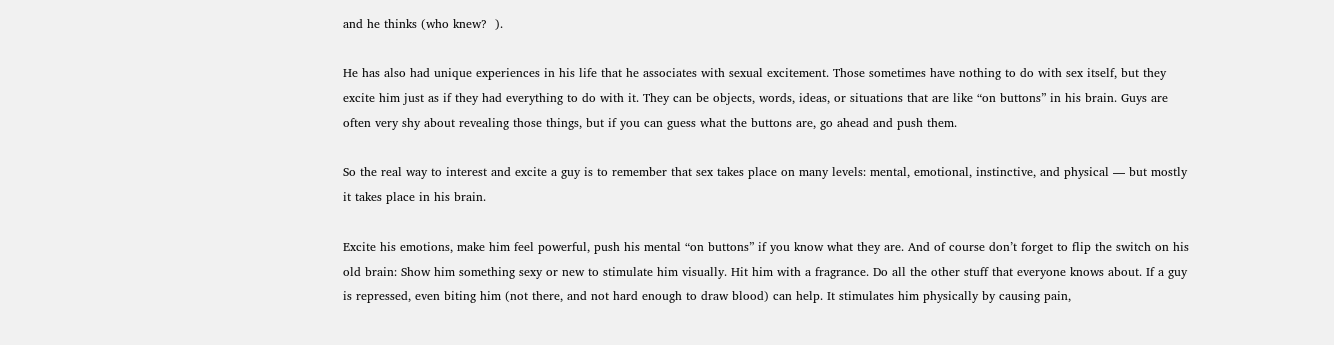and he thinks (who knew?  ).

He has also had unique experiences in his life that he associates with sexual excitement. Those sometimes have nothing to do with sex itself, but they excite him just as if they had everything to do with it. They can be objects, words, ideas, or situations that are like “on buttons” in his brain. Guys are often very shy about revealing those things, but if you can guess what the buttons are, go ahead and push them.

So the real way to interest and excite a guy is to remember that sex takes place on many levels: mental, emotional, instinctive, and physical — but mostly it takes place in his brain.

Excite his emotions, make him feel powerful, push his mental “on buttons” if you know what they are. And of course don’t forget to flip the switch on his old brain: Show him something sexy or new to stimulate him visually. Hit him with a fragrance. Do all the other stuff that everyone knows about. If a guy is repressed, even biting him (not there, and not hard enough to draw blood) can help. It stimulates him physically by causing pain,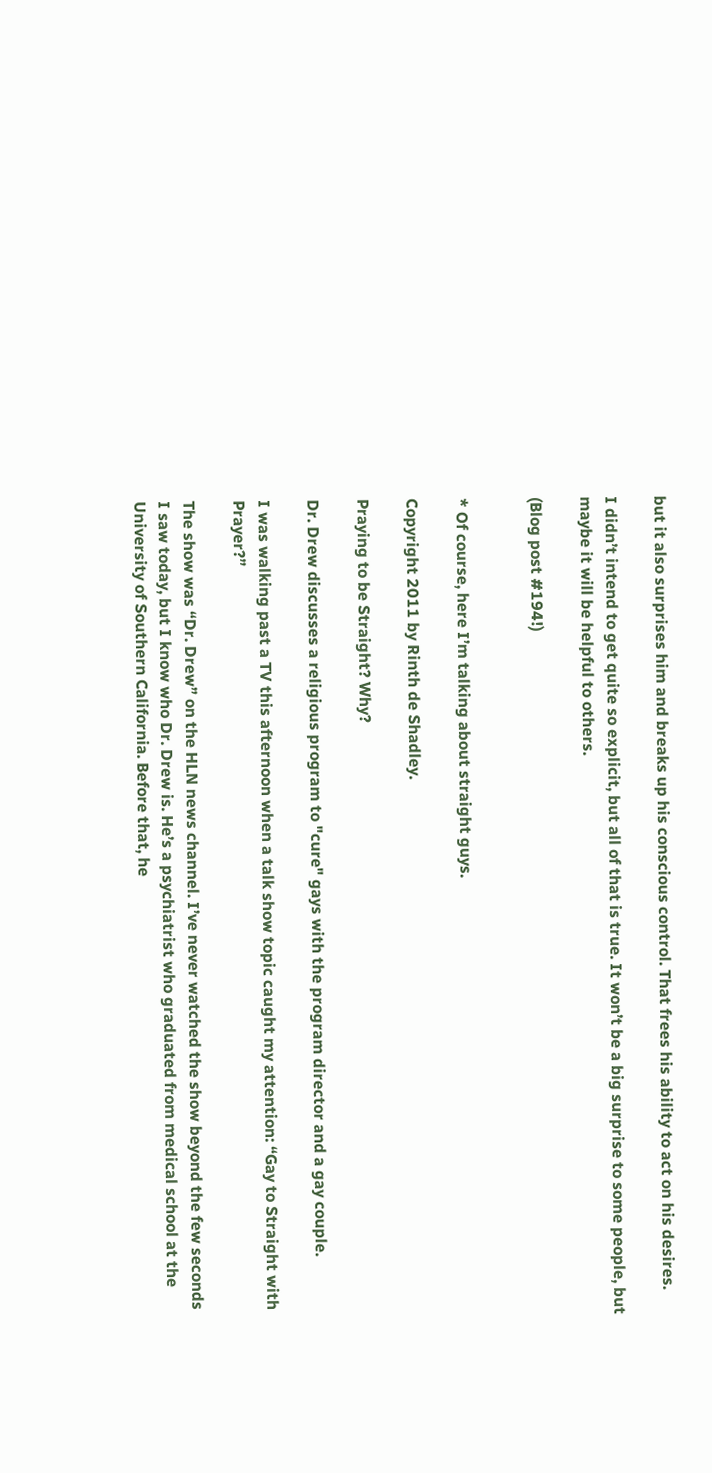but it also surprises him and breaks up his conscious control. That frees his ability to act on his desires.

I didn’t intend to get quite so explicit, but all of that is true. It won’t be a big surprise to some people, but maybe it will be helpful to others.

(Blog post #194!)


* Of course, here I’m talking about straight guys.

Copyright 2011 by Rinth de Shadley.

Praying to be Straight? Why?

Dr. Drew discusses a religious program to "cure" gays with the program director and a gay couple.

I was walking past a TV this afternoon when a talk show topic caught my attention: “Gay to Straight with Prayer?”

The show was “Dr. Drew” on the HLN news channel. I’ve never watched the show beyond the few seconds I saw today, but I know who Dr. Drew is. He’s a psychiatrist who graduated from medical school at the University of Southern California. Before that, he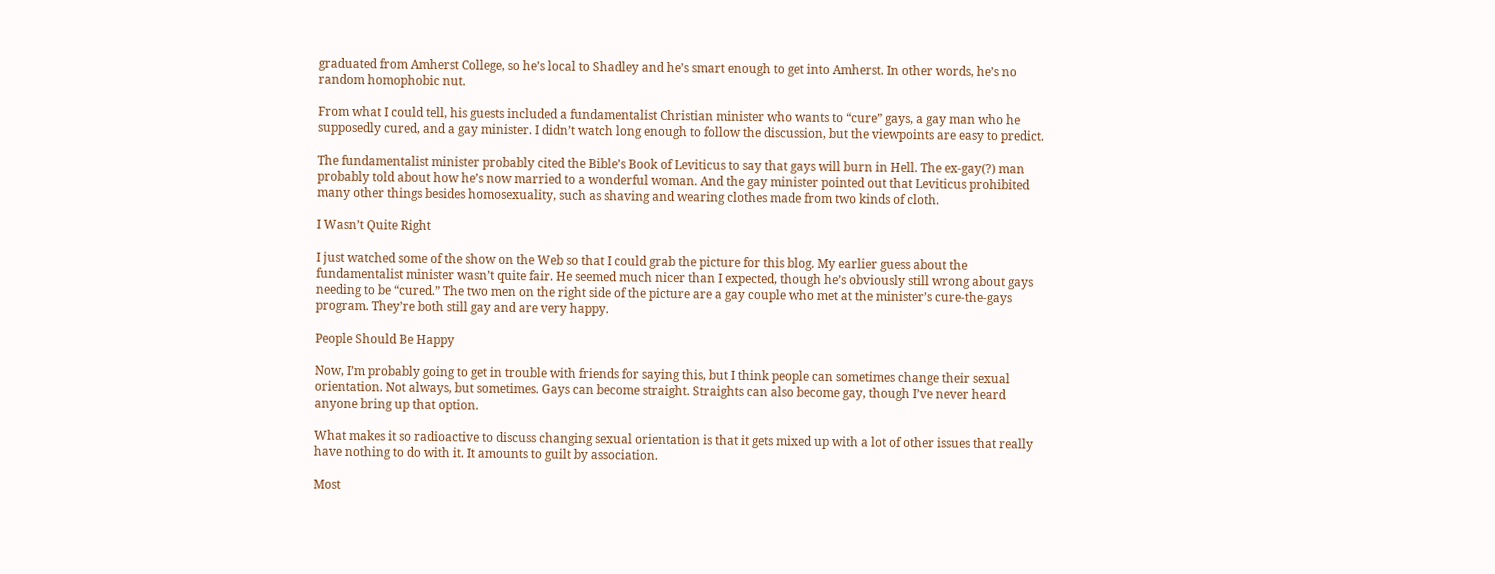graduated from Amherst College, so he’s local to Shadley and he’s smart enough to get into Amherst. In other words, he’s no random homophobic nut.

From what I could tell, his guests included a fundamentalist Christian minister who wants to “cure” gays, a gay man who he supposedly cured, and a gay minister. I didn’t watch long enough to follow the discussion, but the viewpoints are easy to predict.

The fundamentalist minister probably cited the Bible’s Book of Leviticus to say that gays will burn in Hell. The ex-gay(?) man probably told about how he’s now married to a wonderful woman. And the gay minister pointed out that Leviticus prohibited many other things besides homosexuality, such as shaving and wearing clothes made from two kinds of cloth.

I Wasn’t Quite Right

I just watched some of the show on the Web so that I could grab the picture for this blog. My earlier guess about the fundamentalist minister wasn’t quite fair. He seemed much nicer than I expected, though he’s obviously still wrong about gays needing to be “cured.” The two men on the right side of the picture are a gay couple who met at the minister’s cure-the-gays program. They’re both still gay and are very happy.

People Should Be Happy

Now, I’m probably going to get in trouble with friends for saying this, but I think people can sometimes change their sexual orientation. Not always, but sometimes. Gays can become straight. Straights can also become gay, though I’ve never heard anyone bring up that option.

What makes it so radioactive to discuss changing sexual orientation is that it gets mixed up with a lot of other issues that really have nothing to do with it. It amounts to guilt by association.

Most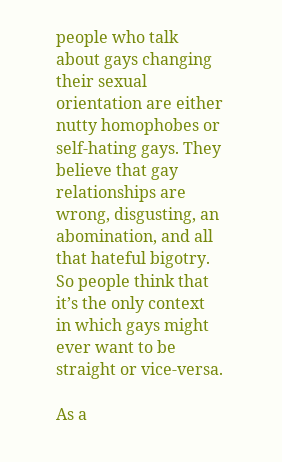people who talk about gays changing their sexual orientation are either nutty homophobes or self-hating gays. They believe that gay relationships are wrong, disgusting, an abomination, and all that hateful bigotry. So people think that it’s the only context in which gays might ever want to be straight or vice-versa.

As a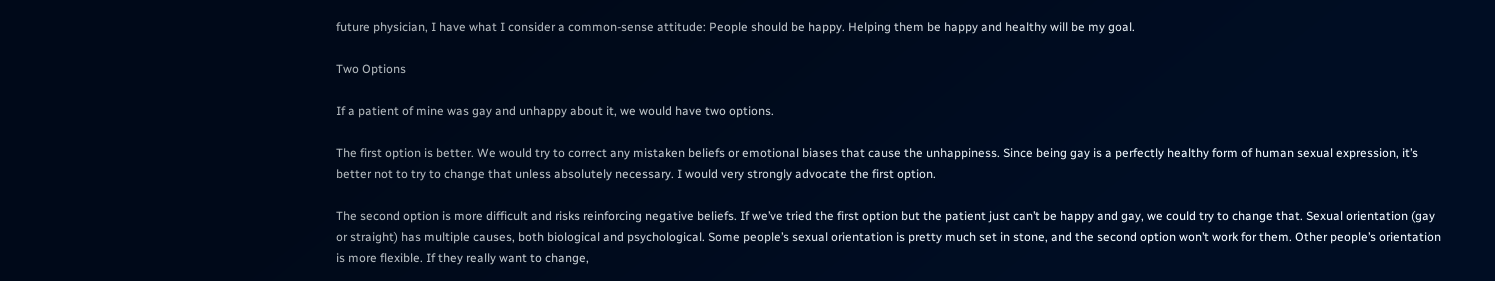future physician, I have what I consider a common-sense attitude: People should be happy. Helping them be happy and healthy will be my goal.

Two Options

If a patient of mine was gay and unhappy about it, we would have two options.

The first option is better. We would try to correct any mistaken beliefs or emotional biases that cause the unhappiness. Since being gay is a perfectly healthy form of human sexual expression, it’s better not to try to change that unless absolutely necessary. I would very strongly advocate the first option.

The second option is more difficult and risks reinforcing negative beliefs. If we’ve tried the first option but the patient just can’t be happy and gay, we could try to change that. Sexual orientation (gay or straight) has multiple causes, both biological and psychological. Some people’s sexual orientation is pretty much set in stone, and the second option won’t work for them. Other people’s orientation is more flexible. If they really want to change,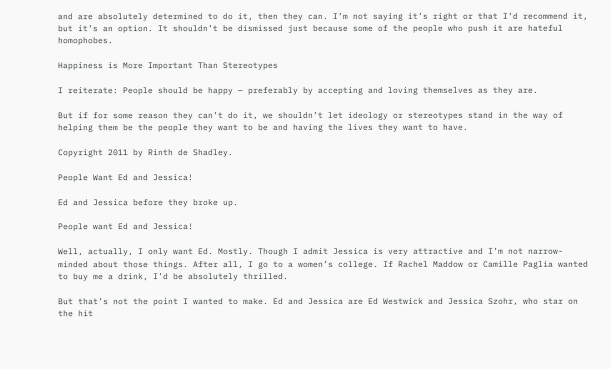and are absolutely determined to do it, then they can. I’m not saying it’s right or that I’d recommend it, but it’s an option. It shouldn’t be dismissed just because some of the people who push it are hateful homophobes.

Happiness is More Important Than Stereotypes

I reiterate: People should be happy — preferably by accepting and loving themselves as they are.

But if for some reason they can’t do it, we shouldn’t let ideology or stereotypes stand in the way of helping them be the people they want to be and having the lives they want to have.

Copyright 2011 by Rinth de Shadley.

People Want Ed and Jessica!

Ed and Jessica before they broke up.

People want Ed and Jessica!

Well, actually, I only want Ed. Mostly. Though I admit Jessica is very attractive and I’m not narrow-minded about those things. After all, I go to a women’s college. If Rachel Maddow or Camille Paglia wanted to buy me a drink, I’d be absolutely thrilled.

But that’s not the point I wanted to make. Ed and Jessica are Ed Westwick and Jessica Szohr, who star on the hit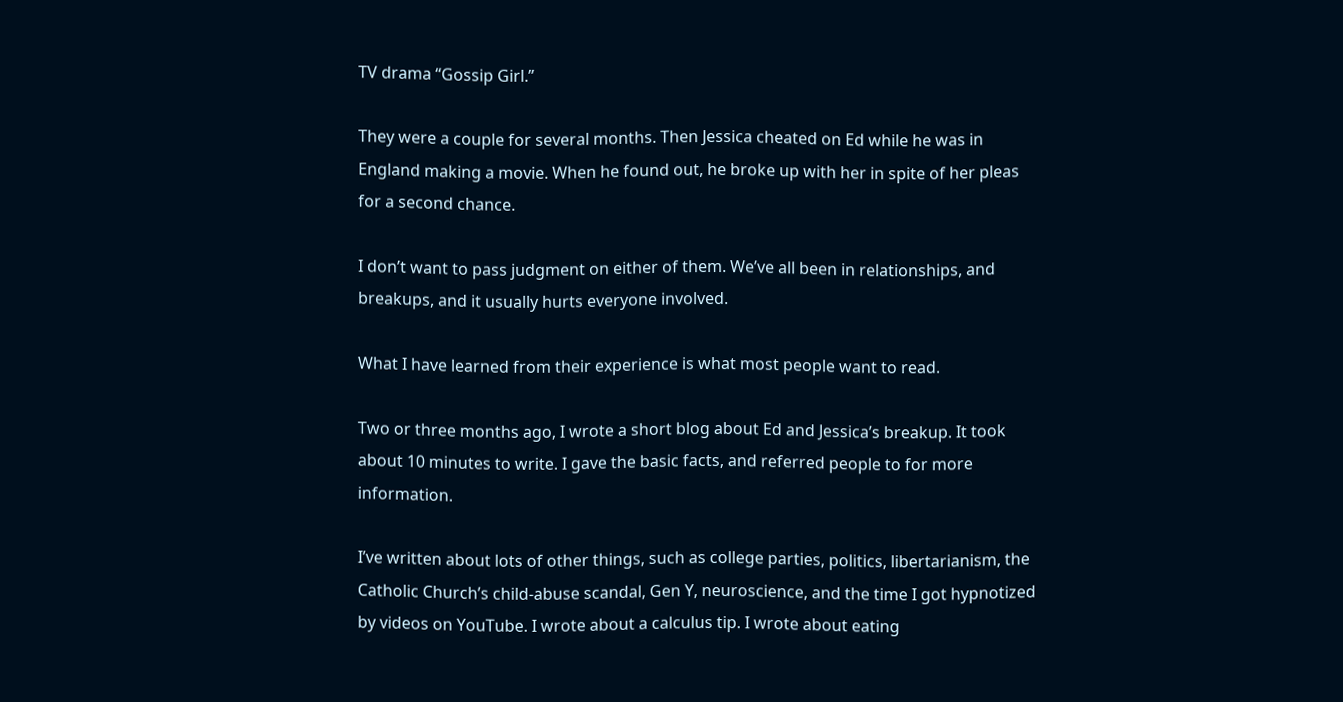TV drama “Gossip Girl.”

They were a couple for several months. Then Jessica cheated on Ed while he was in England making a movie. When he found out, he broke up with her in spite of her pleas for a second chance.

I don’t want to pass judgment on either of them. We’ve all been in relationships, and breakups, and it usually hurts everyone involved.

What I have learned from their experience is what most people want to read.

Two or three months ago, I wrote a short blog about Ed and Jessica’s breakup. It took about 10 minutes to write. I gave the basic facts, and referred people to for more information.

I’ve written about lots of other things, such as college parties, politics, libertarianism, the Catholic Church’s child-abuse scandal, Gen Y, neuroscience, and the time I got hypnotized by videos on YouTube. I wrote about a calculus tip. I wrote about eating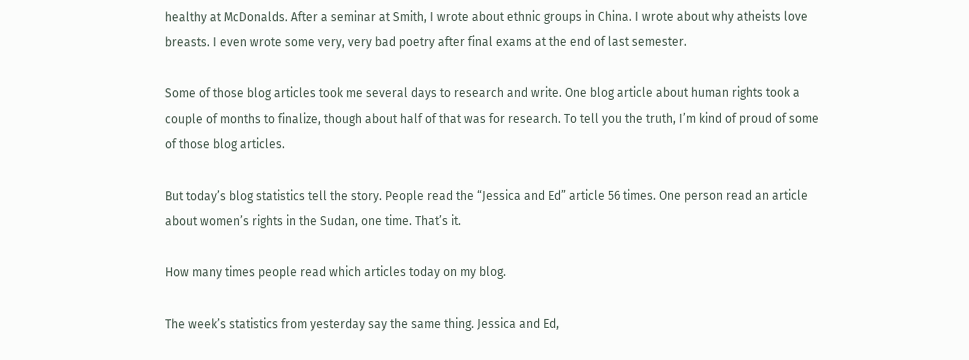healthy at McDonalds. After a seminar at Smith, I wrote about ethnic groups in China. I wrote about why atheists love breasts. I even wrote some very, very bad poetry after final exams at the end of last semester.

Some of those blog articles took me several days to research and write. One blog article about human rights took a couple of months to finalize, though about half of that was for research. To tell you the truth, I’m kind of proud of some of those blog articles.

But today’s blog statistics tell the story. People read the “Jessica and Ed” article 56 times. One person read an article about women’s rights in the Sudan, one time. That’s it.

How many times people read which articles today on my blog.

The week’s statistics from yesterday say the same thing. Jessica and Ed,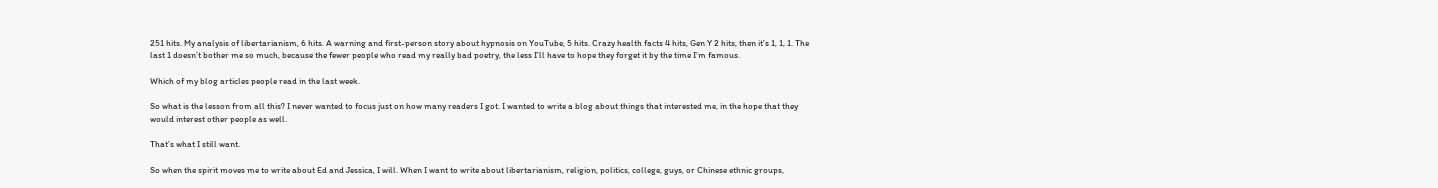251 hits. My analysis of libertarianism, 6 hits. A warning and first-person story about hypnosis on YouTube, 5 hits. Crazy health facts 4 hits, Gen Y 2 hits, then it’s 1, 1, 1. The last 1 doesn’t bother me so much, because the fewer people who read my really bad poetry, the less I’ll have to hope they forget it by the time I’m famous.

Which of my blog articles people read in the last week.

So what is the lesson from all this? I never wanted to focus just on how many readers I got. I wanted to write a blog about things that interested me, in the hope that they would interest other people as well.

That’s what I still want.

So when the spirit moves me to write about Ed and Jessica, I will. When I want to write about libertarianism, religion, politics, college, guys, or Chinese ethnic groups,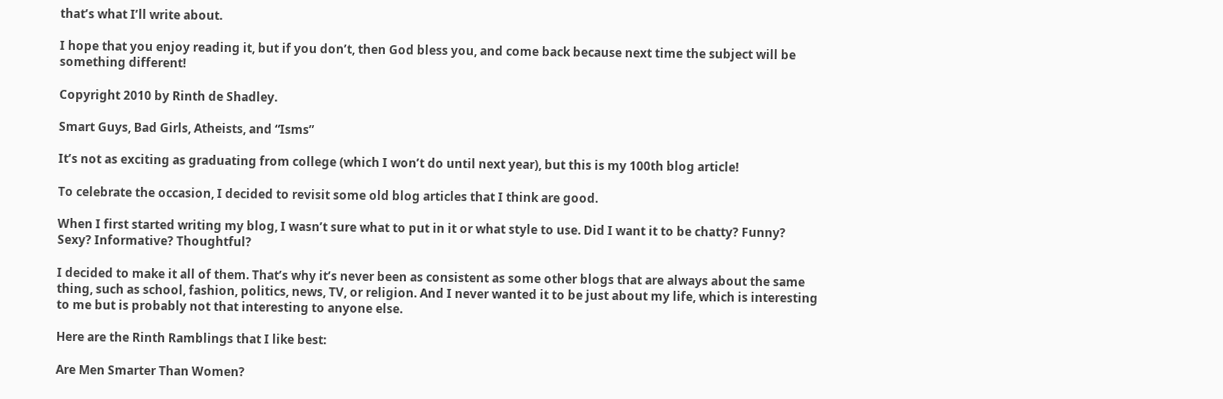that’s what I’ll write about.

I hope that you enjoy reading it, but if you don’t, then God bless you, and come back because next time the subject will be something different!

Copyright 2010 by Rinth de Shadley.

Smart Guys, Bad Girls, Atheists, and “Isms”

It’s not as exciting as graduating from college (which I won’t do until next year), but this is my 100th blog article!

To celebrate the occasion, I decided to revisit some old blog articles that I think are good.

When I first started writing my blog, I wasn’t sure what to put in it or what style to use. Did I want it to be chatty? Funny? Sexy? Informative? Thoughtful?

I decided to make it all of them. That’s why it’s never been as consistent as some other blogs that are always about the same thing, such as school, fashion, politics, news, TV, or religion. And I never wanted it to be just about my life, which is interesting to me but is probably not that interesting to anyone else.

Here are the Rinth Ramblings that I like best:

Are Men Smarter Than Women?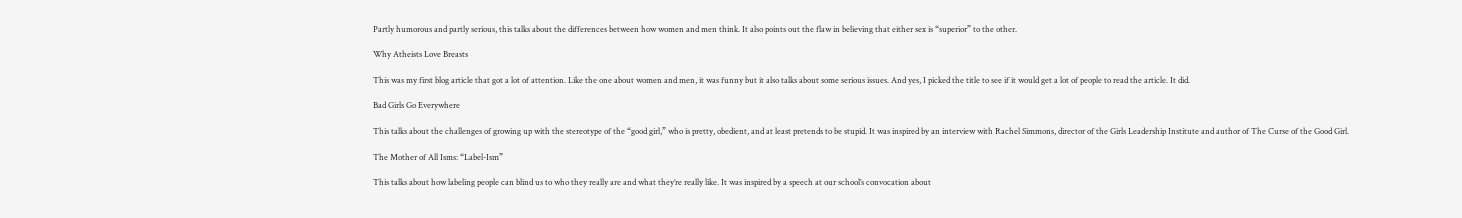Partly humorous and partly serious, this talks about the differences between how women and men think. It also points out the flaw in believing that either sex is “superior” to the other.

Why Atheists Love Breasts

This was my first blog article that got a lot of attention. Like the one about women and men, it was funny but it also talks about some serious issues. And yes, I picked the title to see if it would get a lot of people to read the article. It did.

Bad Girls Go Everywhere

This talks about the challenges of growing up with the stereotype of the “good girl,” who is pretty, obedient, and at least pretends to be stupid. It was inspired by an interview with Rachel Simmons, director of the Girls Leadership Institute and author of The Curse of the Good Girl.

The Mother of All Isms: “Label-Ism”

This talks about how labeling people can blind us to who they really are and what they’re really like. It was inspired by a speech at our school’s convocation about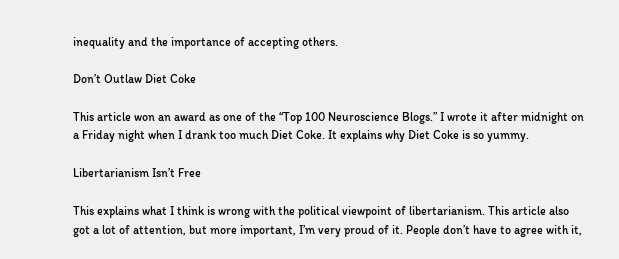inequality and the importance of accepting others.

Don’t Outlaw Diet Coke

This article won an award as one of the “Top 100 Neuroscience Blogs.” I wrote it after midnight on a Friday night when I drank too much Diet Coke. It explains why Diet Coke is so yummy.

Libertarianism Isn’t Free

This explains what I think is wrong with the political viewpoint of libertarianism. This article also got a lot of attention, but more important, I’m very proud of it. People don’t have to agree with it,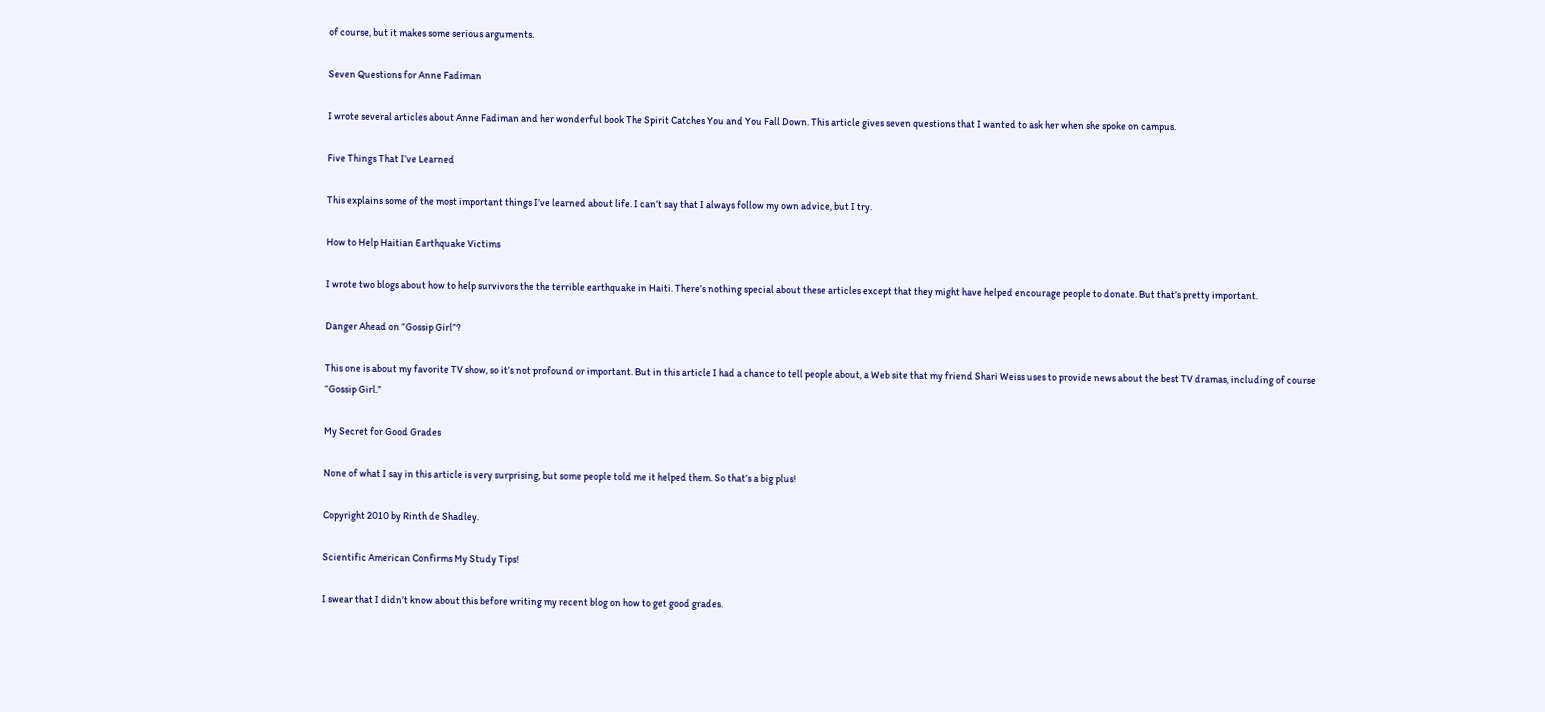of course, but it makes some serious arguments.

Seven Questions for Anne Fadiman

I wrote several articles about Anne Fadiman and her wonderful book The Spirit Catches You and You Fall Down. This article gives seven questions that I wanted to ask her when she spoke on campus.

Five Things That I’ve Learned

This explains some of the most important things I’ve learned about life. I can’t say that I always follow my own advice, but I try.

How to Help Haitian Earthquake Victims

I wrote two blogs about how to help survivors the the terrible earthquake in Haiti. There’s nothing special about these articles except that they might have helped encourage people to donate. But that’s pretty important.

Danger Ahead on “Gossip Girl”?

This one is about my favorite TV show, so it’s not profound or important. But in this article I had a chance to tell people about, a Web site that my friend Shari Weiss uses to provide news about the best TV dramas, including of course “Gossip Girl.”

My Secret for Good Grades

None of what I say in this article is very surprising, but some people told me it helped them. So that’s a big plus!

Copyright 2010 by Rinth de Shadley.

Scientific American Confirms My Study Tips!

I swear that I didn’t know about this before writing my recent blog on how to get good grades.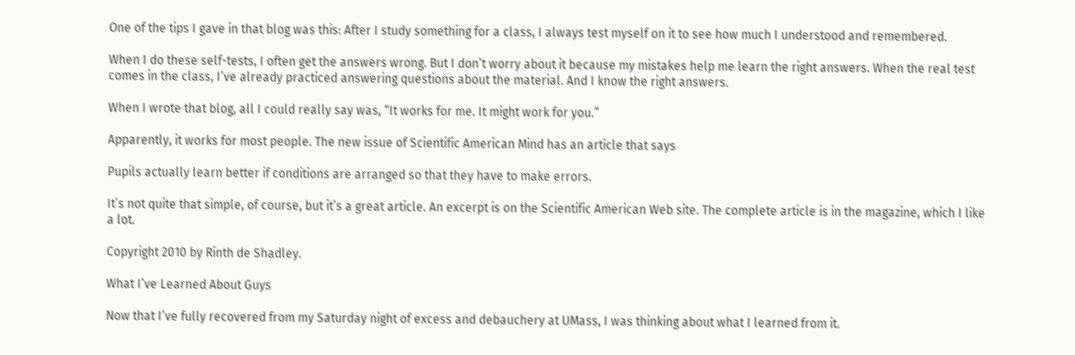One of the tips I gave in that blog was this: After I study something for a class, I always test myself on it to see how much I understood and remembered.

When I do these self-tests, I often get the answers wrong. But I don’t worry about it because my mistakes help me learn the right answers. When the real test comes in the class, I’ve already practiced answering questions about the material. And I know the right answers.

When I wrote that blog, all I could really say was, “It works for me. It might work for you.”

Apparently, it works for most people. The new issue of Scientific American Mind has an article that says

Pupils actually learn better if conditions are arranged so that they have to make errors.

It’s not quite that simple, of course, but it’s a great article. An excerpt is on the Scientific American Web site. The complete article is in the magazine, which I like a lot.

Copyright 2010 by Rinth de Shadley.

What I’ve Learned About Guys

Now that I’ve fully recovered from my Saturday night of excess and debauchery at UMass, I was thinking about what I learned from it.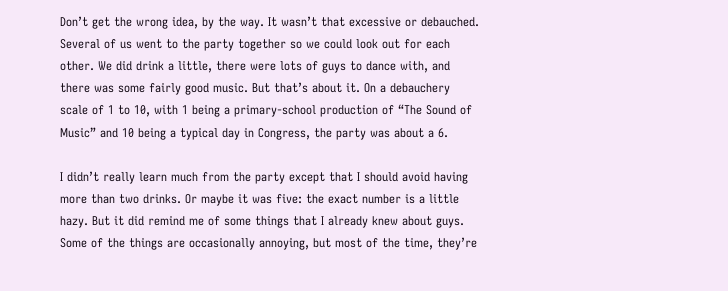Don’t get the wrong idea, by the way. It wasn’t that excessive or debauched. Several of us went to the party together so we could look out for each other. We did drink a little, there were lots of guys to dance with, and there was some fairly good music. But that’s about it. On a debauchery scale of 1 to 10, with 1 being a primary-school production of “The Sound of Music” and 10 being a typical day in Congress, the party was about a 6.

I didn’t really learn much from the party except that I should avoid having more than two drinks. Or maybe it was five: the exact number is a little hazy. But it did remind me of some things that I already knew about guys. Some of the things are occasionally annoying, but most of the time, they’re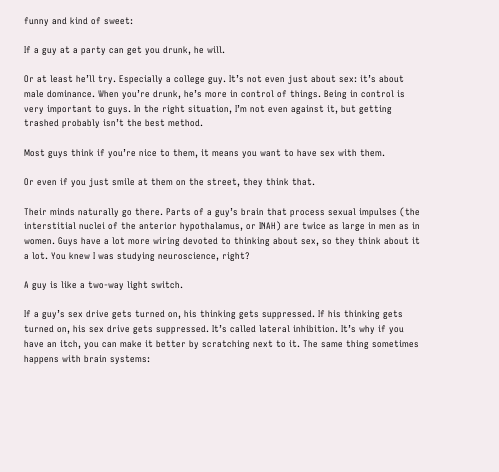funny and kind of sweet:

If a guy at a party can get you drunk, he will.

Or at least he’ll try. Especially a college guy. It’s not even just about sex: it’s about male dominance. When you’re drunk, he’s more in control of things. Being in control is very important to guys. In the right situation, I’m not even against it, but getting trashed probably isn’t the best method.

Most guys think if you’re nice to them, it means you want to have sex with them.

Or even if you just smile at them on the street, they think that.

Their minds naturally go there. Parts of a guy’s brain that process sexual impulses (the interstitial nuclei of the anterior hypothalamus, or INAH) are twice as large in men as in women. Guys have a lot more wiring devoted to thinking about sex, so they think about it a lot. You knew I was studying neuroscience, right?

A guy is like a two-way light switch.

If a guy’s sex drive gets turned on, his thinking gets suppressed. If his thinking gets turned on, his sex drive gets suppressed. It’s called lateral inhibition. It’s why if you have an itch, you can make it better by scratching next to it. The same thing sometimes happens with brain systems: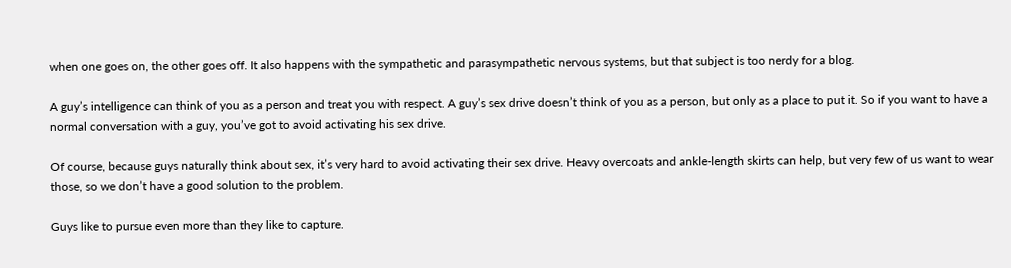when one goes on, the other goes off. It also happens with the sympathetic and parasympathetic nervous systems, but that subject is too nerdy for a blog.

A guy’s intelligence can think of you as a person and treat you with respect. A guy’s sex drive doesn’t think of you as a person, but only as a place to put it. So if you want to have a normal conversation with a guy, you’ve got to avoid activating his sex drive.

Of course, because guys naturally think about sex, it’s very hard to avoid activating their sex drive. Heavy overcoats and ankle-length skirts can help, but very few of us want to wear those, so we don’t have a good solution to the problem.

Guys like to pursue even more than they like to capture.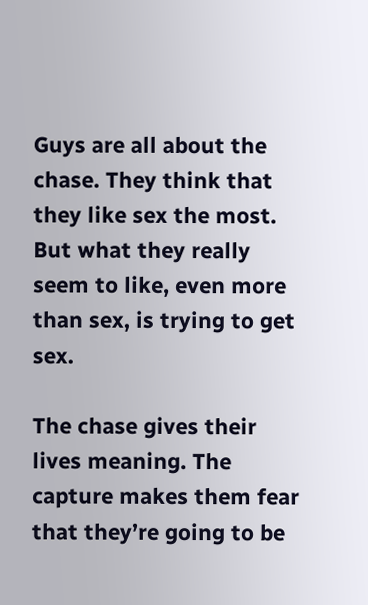Guys are all about the chase. They think that they like sex the most. But what they really seem to like, even more than sex, is trying to get sex.

The chase gives their lives meaning. The capture makes them fear that they’re going to be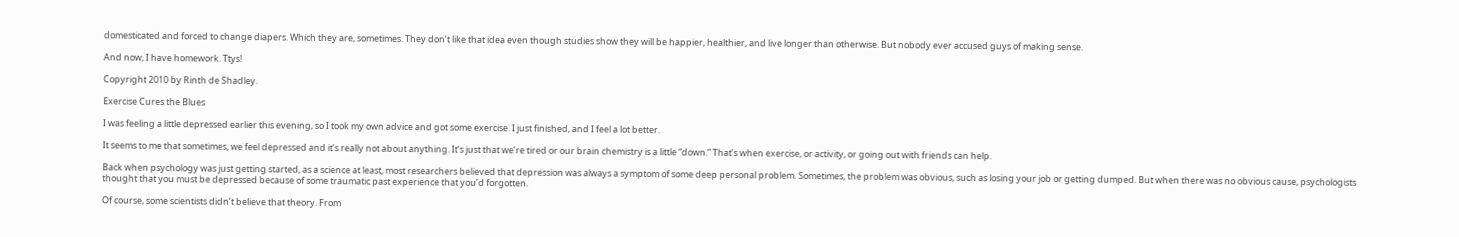domesticated and forced to change diapers. Which they are, sometimes. They don’t like that idea even though studies show they will be happier, healthier, and live longer than otherwise. But nobody ever accused guys of making sense.

And now, I have homework. Ttys!

Copyright 2010 by Rinth de Shadley.

Exercise Cures the Blues

I was feeling a little depressed earlier this evening, so I took my own advice and got some exercise. I just finished, and I feel a lot better.

It seems to me that sometimes, we feel depressed and it’s really not about anything. It’s just that we’re tired or our brain chemistry is a little “down.” That’s when exercise, or activity, or going out with friends can help.

Back when psychology was just getting started, as a science at least, most researchers believed that depression was always a symptom of some deep personal problem. Sometimes, the problem was obvious, such as losing your job or getting dumped. But when there was no obvious cause, psychologists thought that you must be depressed because of some traumatic past experience that you’d forgotten.

Of course, some scientists didn’t believe that theory. From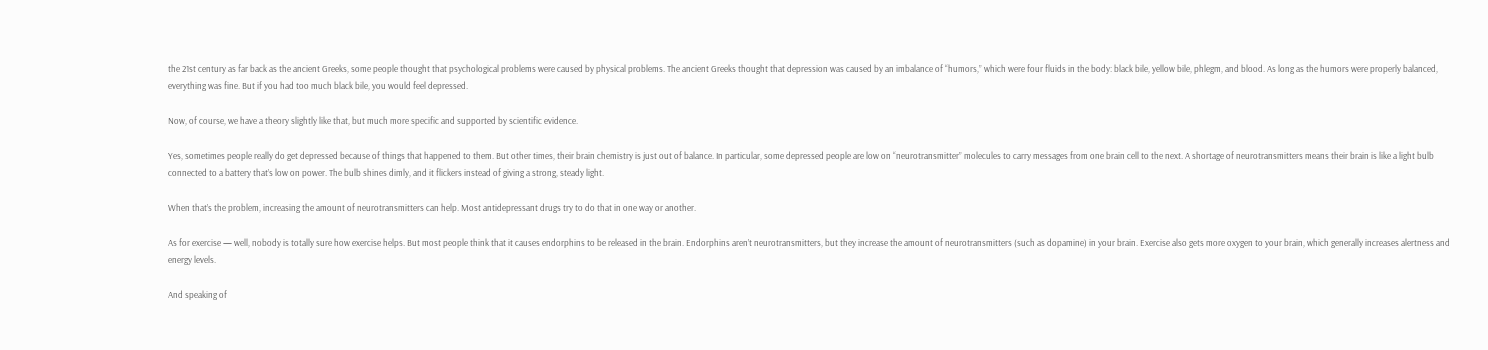the 21st century as far back as the ancient Greeks, some people thought that psychological problems were caused by physical problems. The ancient Greeks thought that depression was caused by an imbalance of “humors,” which were four fluids in the body: black bile, yellow bile, phlegm, and blood. As long as the humors were properly balanced, everything was fine. But if you had too much black bile, you would feel depressed.

Now, of course, we have a theory slightly like that, but much more specific and supported by scientific evidence.

Yes, sometimes people really do get depressed because of things that happened to them. But other times, their brain chemistry is just out of balance. In particular, some depressed people are low on “neurotransmitter” molecules to carry messages from one brain cell to the next. A shortage of neurotransmitters means their brain is like a light bulb connected to a battery that’s low on power. The bulb shines dimly, and it flickers instead of giving a strong, steady light.

When that’s the problem, increasing the amount of neurotransmitters can help. Most antidepressant drugs try to do that in one way or another.

As for exercise — well, nobody is totally sure how exercise helps. But most people think that it causes endorphins to be released in the brain. Endorphins aren’t neurotransmitters, but they increase the amount of neurotransmitters (such as dopamine) in your brain. Exercise also gets more oxygen to your brain, which generally increases alertness and energy levels.

And speaking of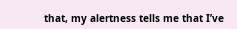that, my alertness tells me that I’ve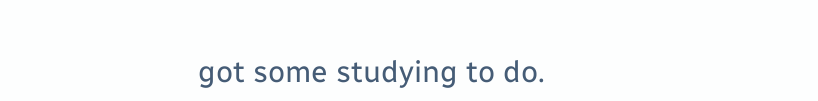got some studying to do.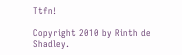Ttfn!

Copyright 2010 by Rinth de Shadley.